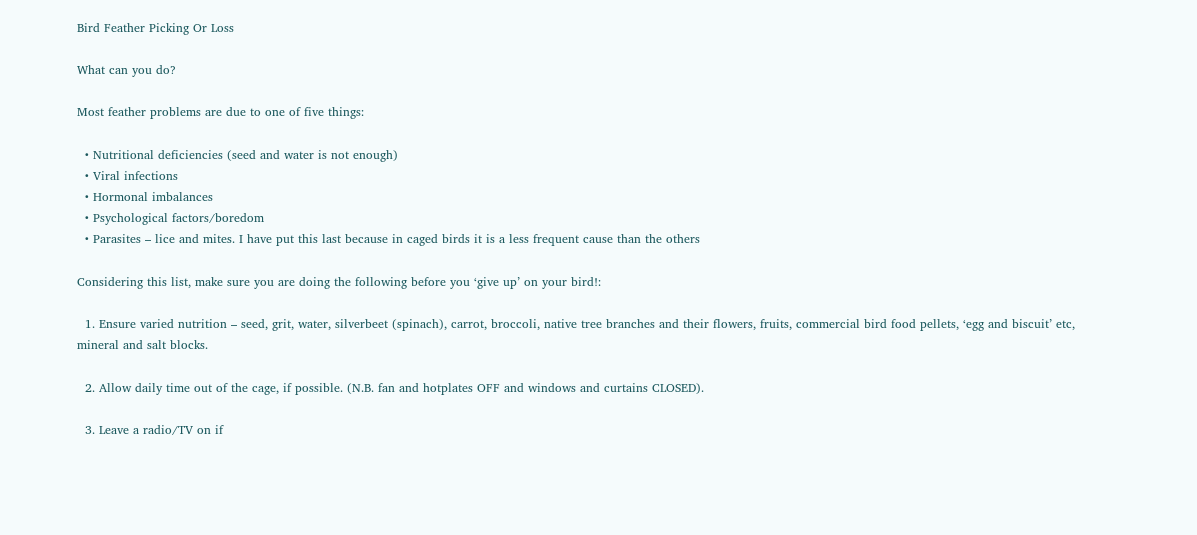Bird Feather Picking Or Loss

What can you do?

Most feather problems are due to one of five things:

  • Nutritional deficiencies (seed and water is not enough)
  • Viral infections
  • Hormonal imbalances
  • Psychological factors/boredom
  • Parasites – lice and mites. I have put this last because in caged birds it is a less frequent cause than the others

Considering this list, make sure you are doing the following before you ‘give up’ on your bird!:

  1. Ensure varied nutrition – seed, grit, water, silverbeet (spinach), carrot, broccoli, native tree branches and their flowers, fruits, commercial bird food pellets, ‘egg and biscuit’ etc, mineral and salt blocks.

  2. Allow daily time out of the cage, if possible. (N.B. fan and hotplates OFF and windows and curtains CLOSED).

  3. Leave a radio/TV on if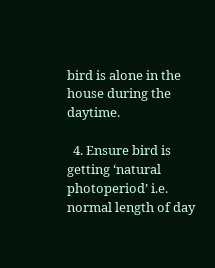bird is alone in the house during the daytime.

  4. Ensure bird is getting ‘natural photoperiod’ i.e. normal length of day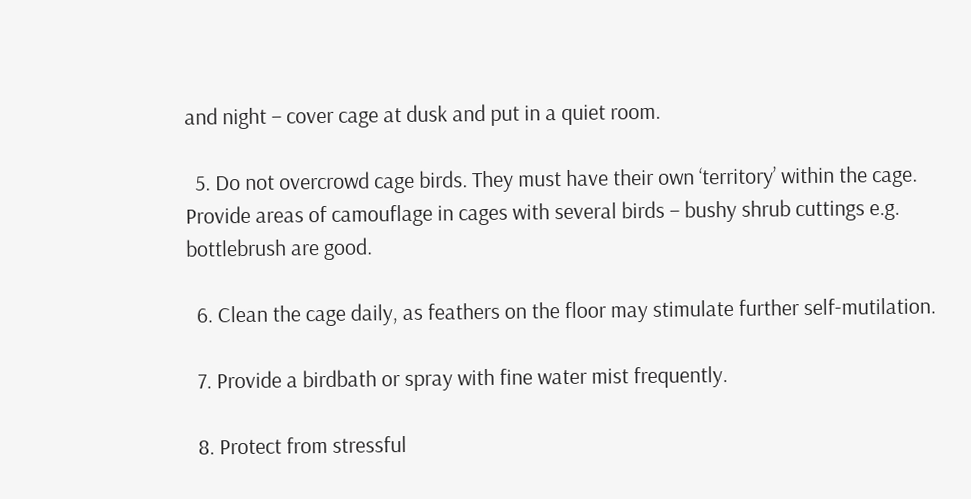and night – cover cage at dusk and put in a quiet room.

  5. Do not overcrowd cage birds. They must have their own ‘territory’ within the cage. Provide areas of camouflage in cages with several birds – bushy shrub cuttings e.g. bottlebrush are good.

  6. Clean the cage daily, as feathers on the floor may stimulate further self-mutilation.

  7. Provide a birdbath or spray with fine water mist frequently.

  8. Protect from stressful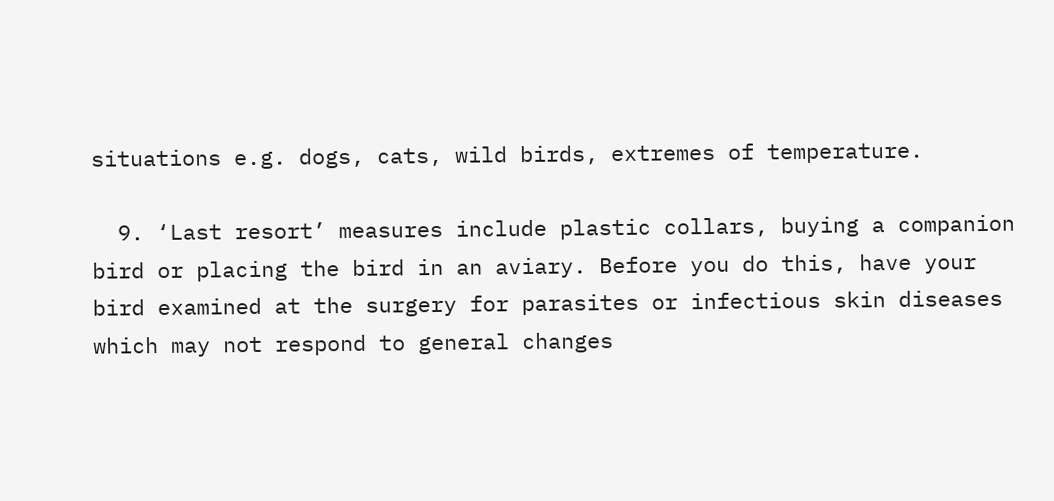situations e.g. dogs, cats, wild birds, extremes of temperature.

  9. ‘Last resort’ measures include plastic collars, buying a companion bird or placing the bird in an aviary. Before you do this, have your bird examined at the surgery for parasites or infectious skin diseases which may not respond to general changes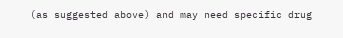(as suggested above) and may need specific drug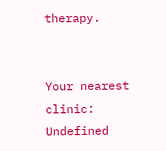therapy.


Your nearest clinic: Undefined